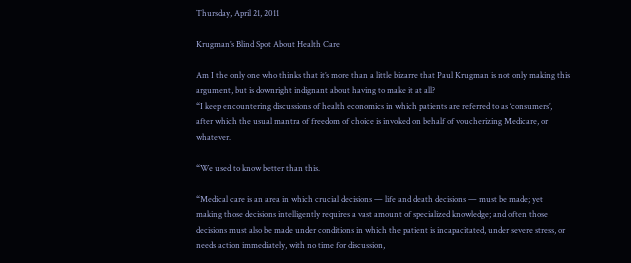Thursday, April 21, 2011

Krugman’s Blind Spot About Health Care

Am I the only one who thinks that it’s more than a little bizarre that Paul Krugman is not only making this argument, but is downright indignant about having to make it at all?
“I keep encountering discussions of health economics in which patients are referred to as ‘consumers’, after which the usual mantra of freedom of choice is invoked on behalf of voucherizing Medicare, or whatever.

“We used to know better than this.

“Medical care is an area in which crucial decisions — life and death decisions — must be made; yet making those decisions intelligently requires a vast amount of specialized knowledge; and often those decisions must also be made under conditions in which the patient is incapacitated, under severe stress, or needs action immediately, with no time for discussion,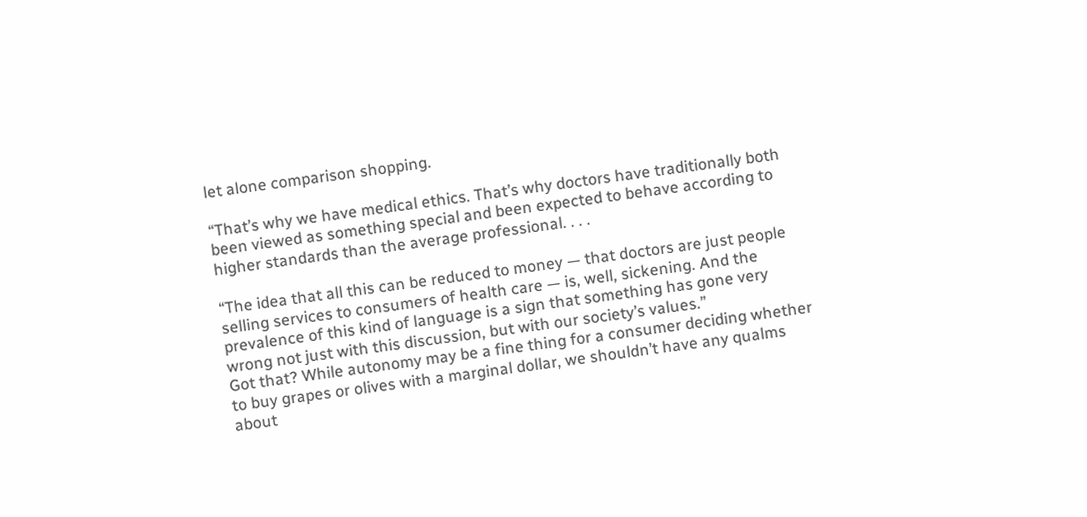let alone comparison shopping.

“That’s why we have medical ethics. That’s why doctors have traditionally both been viewed as something special and been expected to behave according to higher standards than the average professional. . . .

“The idea that all this can be reduced to money — that doctors are just people selling services to consumers of health care — is, well, sickening. And the prevalence of this kind of language is a sign that something has gone very wrong not just with this discussion, but with our society’s values.”
Got that? While autonomy may be a fine thing for a consumer deciding whether to buy grapes or olives with a marginal dollar, we shouldn’t have any qualms about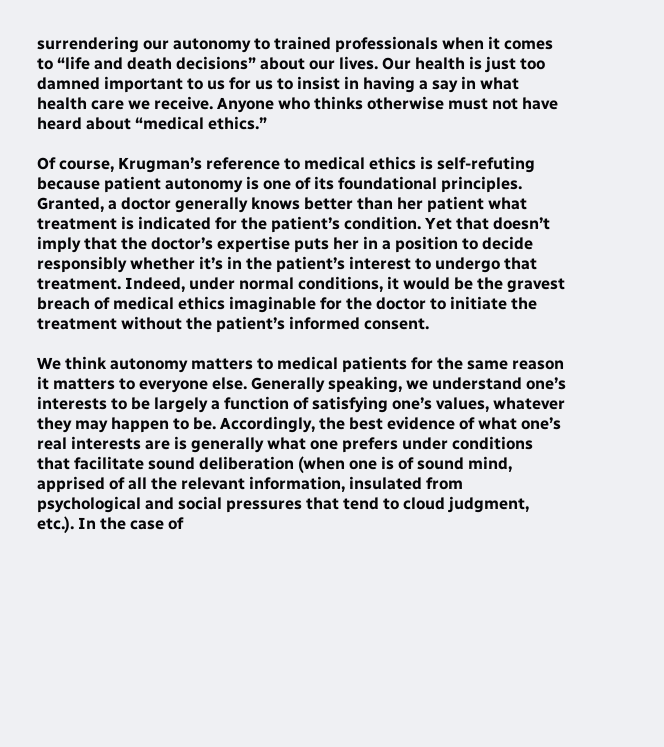surrendering our autonomy to trained professionals when it comes to “life and death decisions” about our lives. Our health is just too damned important to us for us to insist in having a say in what health care we receive. Anyone who thinks otherwise must not have heard about “medical ethics.”

Of course, Krugman’s reference to medical ethics is self-refuting because patient autonomy is one of its foundational principles. Granted, a doctor generally knows better than her patient what treatment is indicated for the patient’s condition. Yet that doesn’t imply that the doctor’s expertise puts her in a position to decide responsibly whether it’s in the patient’s interest to undergo that treatment. Indeed, under normal conditions, it would be the gravest breach of medical ethics imaginable for the doctor to initiate the treatment without the patient’s informed consent.

We think autonomy matters to medical patients for the same reason it matters to everyone else. Generally speaking, we understand one’s interests to be largely a function of satisfying one’s values, whatever they may happen to be. Accordingly, the best evidence of what one’s real interests are is generally what one prefers under conditions that facilitate sound deliberation (when one is of sound mind, apprised of all the relevant information, insulated from psychological and social pressures that tend to cloud judgment, etc.). In the case of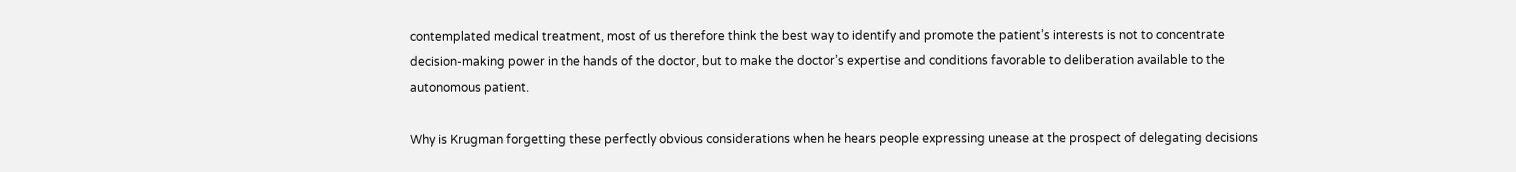contemplated medical treatment, most of us therefore think the best way to identify and promote the patient’s interests is not to concentrate decision-making power in the hands of the doctor, but to make the doctor’s expertise and conditions favorable to deliberation available to the autonomous patient.

Why is Krugman forgetting these perfectly obvious considerations when he hears people expressing unease at the prospect of delegating decisions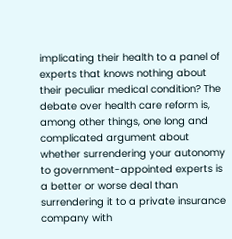implicating their health to a panel of experts that knows nothing about their peculiar medical condition? The debate over health care reform is, among other things, one long and complicated argument about whether surrendering your autonomy to government-appointed experts is a better or worse deal than surrendering it to a private insurance company with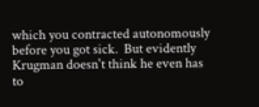which you contracted autonomously before you got sick.  But evidently Krugman doesn't think he even has to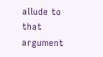allude to that argument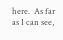here.  As far as I can see,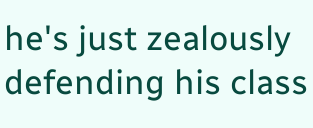he's just zealously defending his class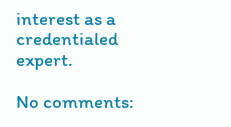interest as a credentialed expert.

No comments: